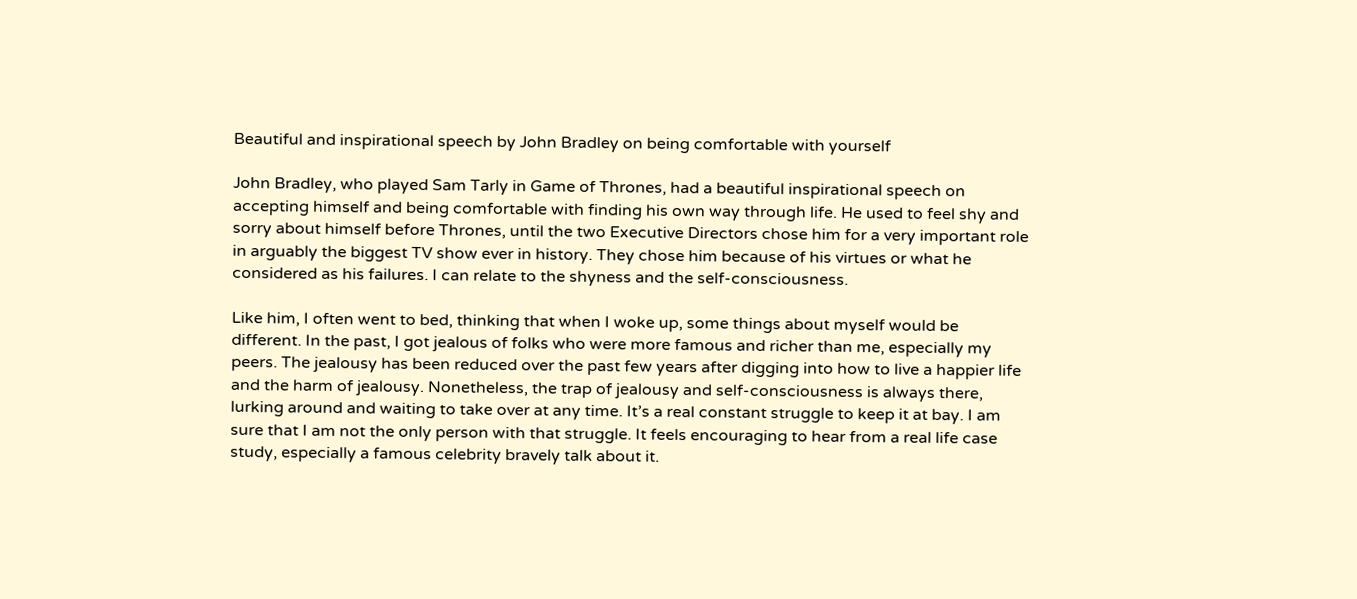Beautiful and inspirational speech by John Bradley on being comfortable with yourself

John Bradley, who played Sam Tarly in Game of Thrones, had a beautiful inspirational speech on accepting himself and being comfortable with finding his own way through life. He used to feel shy and sorry about himself before Thrones, until the two Executive Directors chose him for a very important role in arguably the biggest TV show ever in history. They chose him because of his virtues or what he considered as his failures. I can relate to the shyness and the self-consciousness.

Like him, I often went to bed, thinking that when I woke up, some things about myself would be different. In the past, I got jealous of folks who were more famous and richer than me, especially my peers. The jealousy has been reduced over the past few years after digging into how to live a happier life and the harm of jealousy. Nonetheless, the trap of jealousy and self-consciousness is always there, lurking around and waiting to take over at any time. It’s a real constant struggle to keep it at bay. I am sure that I am not the only person with that struggle. It feels encouraging to hear from a real life case study, especially a famous celebrity bravely talk about it.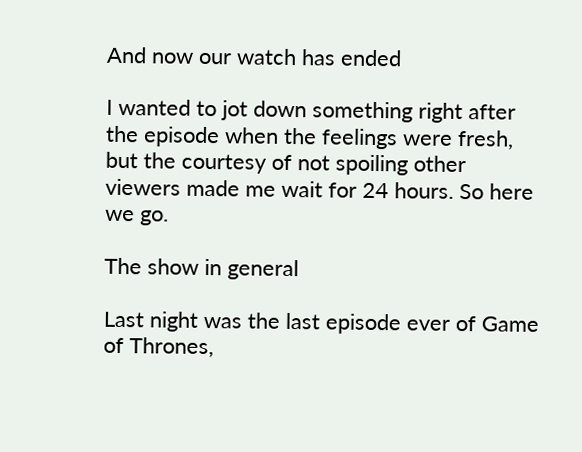And now our watch has ended

I wanted to jot down something right after the episode when the feelings were fresh, but the courtesy of not spoiling other viewers made me wait for 24 hours. So here we go.

The show in general

Last night was the last episode ever of Game of Thrones,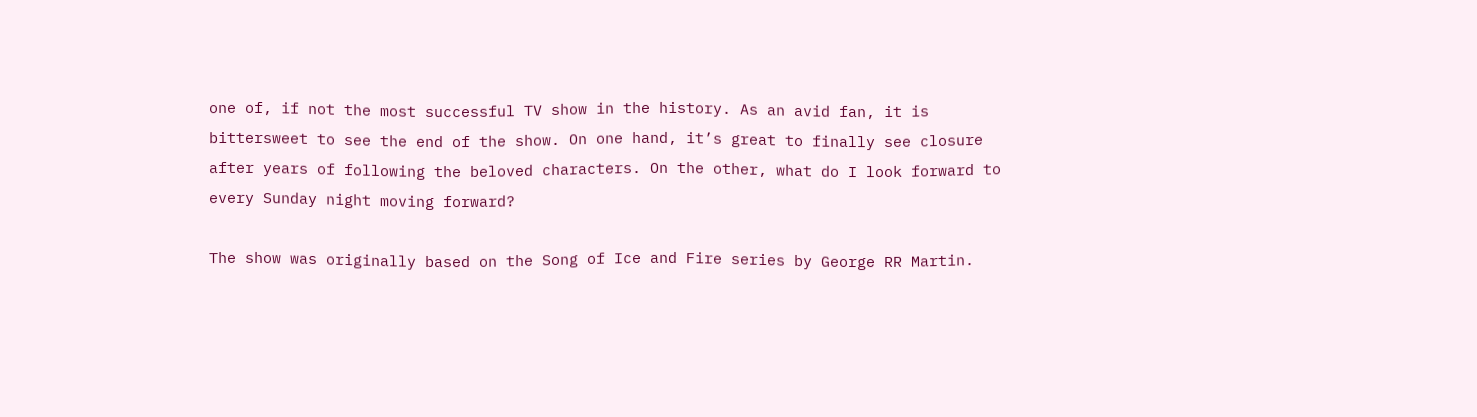one of, if not the most successful TV show in the history. As an avid fan, it is bittersweet to see the end of the show. On one hand, it’s great to finally see closure after years of following the beloved characters. On the other, what do I look forward to every Sunday night moving forward?

The show was originally based on the Song of Ice and Fire series by George RR Martin.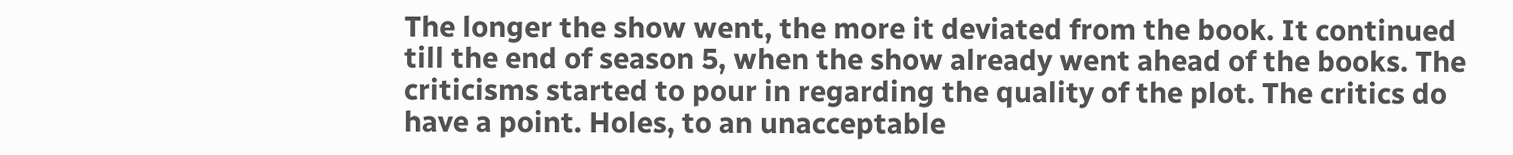The longer the show went, the more it deviated from the book. It continued till the end of season 5, when the show already went ahead of the books. The criticisms started to pour in regarding the quality of the plot. The critics do have a point. Holes, to an unacceptable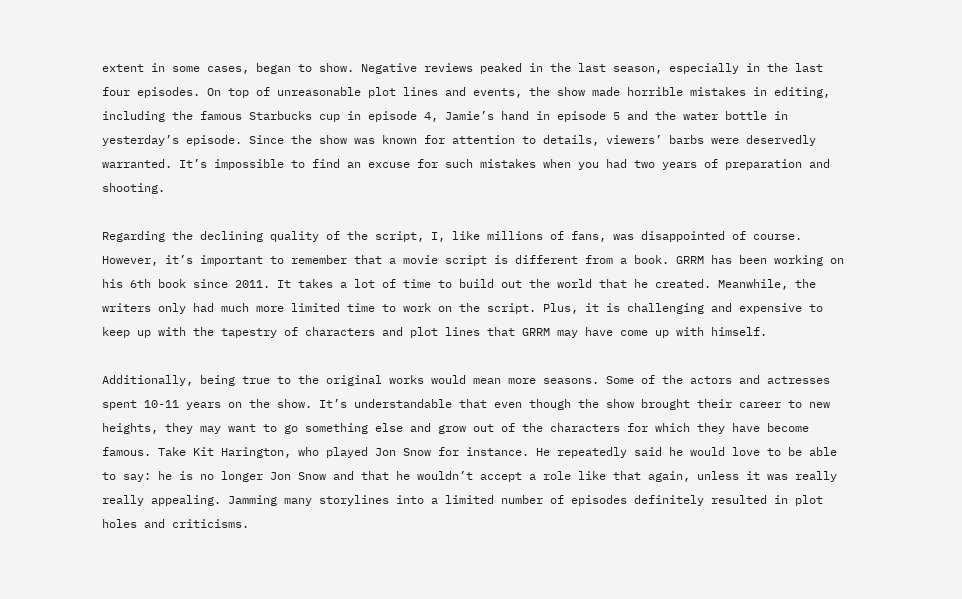extent in some cases, began to show. Negative reviews peaked in the last season, especially in the last four episodes. On top of unreasonable plot lines and events, the show made horrible mistakes in editing, including the famous Starbucks cup in episode 4, Jamie’s hand in episode 5 and the water bottle in yesterday’s episode. Since the show was known for attention to details, viewers’ barbs were deservedly warranted. It’s impossible to find an excuse for such mistakes when you had two years of preparation and shooting.

Regarding the declining quality of the script, I, like millions of fans, was disappointed of course. However, it’s important to remember that a movie script is different from a book. GRRM has been working on his 6th book since 2011. It takes a lot of time to build out the world that he created. Meanwhile, the writers only had much more limited time to work on the script. Plus, it is challenging and expensive to keep up with the tapestry of characters and plot lines that GRRM may have come up with himself.

Additionally, being true to the original works would mean more seasons. Some of the actors and actresses spent 10-11 years on the show. It’s understandable that even though the show brought their career to new heights, they may want to go something else and grow out of the characters for which they have become famous. Take Kit Harington, who played Jon Snow for instance. He repeatedly said he would love to be able to say: he is no longer Jon Snow and that he wouldn’t accept a role like that again, unless it was really really appealing. Jamming many storylines into a limited number of episodes definitely resulted in plot holes and criticisms.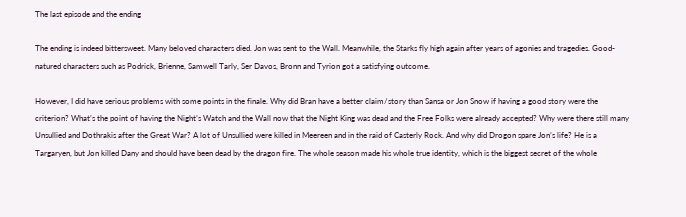The last episode and the ending

The ending is indeed bittersweet. Many beloved characters died. Jon was sent to the Wall. Meanwhile, the Starks fly high again after years of agonies and tragedies. Good-natured characters such as Podrick, Brienne, Samwell Tarly, Ser Davos, Bronn and Tyrion got a satisfying outcome.

However, I did have serious problems with some points in the finale. Why did Bran have a better claim/story than Sansa or Jon Snow if having a good story were the criterion? What’s the point of having the Night’s Watch and the Wall now that the Night King was dead and the Free Folks were already accepted? Why were there still many Unsullied and Dothrakis after the Great War? A lot of Unsullied were killed in Meereen and in the raid of Casterly Rock. And why did Drogon spare Jon’s life? He is a Targaryen, but Jon killed Dany and should have been dead by the dragon fire. The whole season made his whole true identity, which is the biggest secret of the whole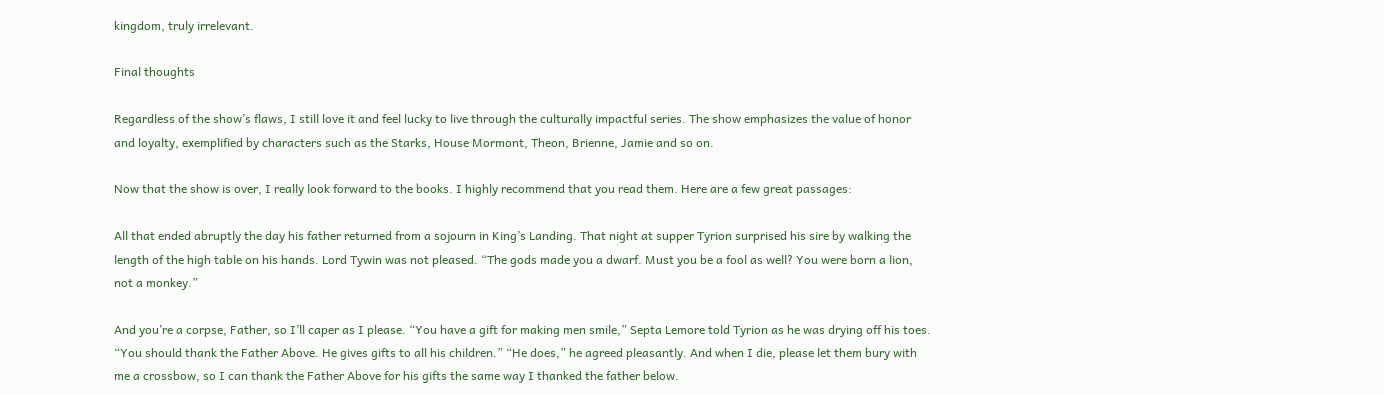kingdom, truly irrelevant.

Final thoughts

Regardless of the show’s flaws, I still love it and feel lucky to live through the culturally impactful series. The show emphasizes the value of honor and loyalty, exemplified by characters such as the Starks, House Mormont, Theon, Brienne, Jamie and so on.

Now that the show is over, I really look forward to the books. I highly recommend that you read them. Here are a few great passages:

All that ended abruptly the day his father returned from a sojourn in King’s Landing. That night at supper Tyrion surprised his sire by walking the length of the high table on his hands. Lord Tywin was not pleased. “The gods made you a dwarf. Must you be a fool as well? You were born a lion, not a monkey.”

And you’re a corpse, Father, so I’ll caper as I please. “You have a gift for making men smile,” Septa Lemore told Tyrion as he was drying off his toes. “You should thank the Father Above. He gives gifts to all his children.” “He does,” he agreed pleasantly. And when I die, please let them bury with me a crossbow, so I can thank the Father Above for his gifts the same way I thanked the father below.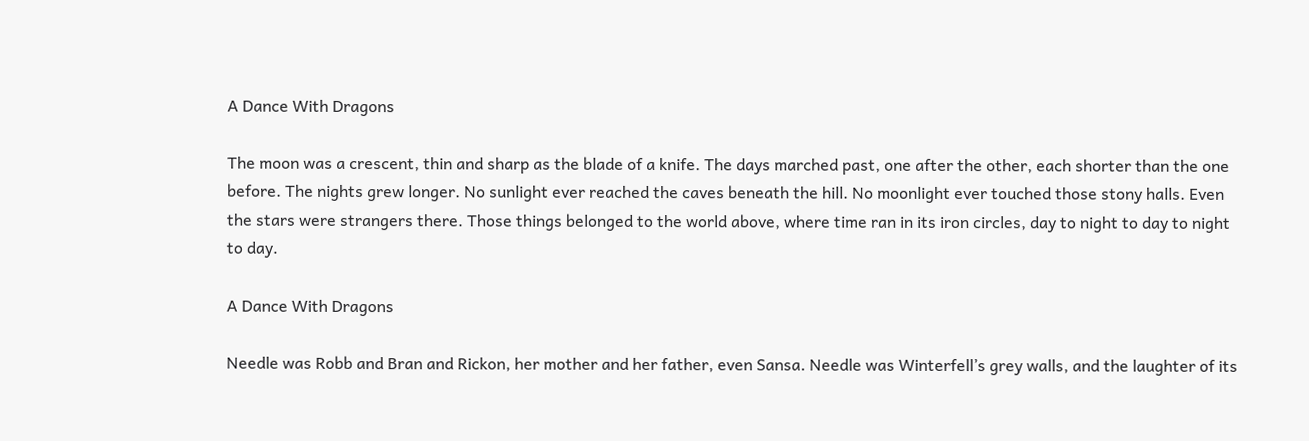A Dance With Dragons

The moon was a crescent, thin and sharp as the blade of a knife. The days marched past, one after the other, each shorter than the one before. The nights grew longer. No sunlight ever reached the caves beneath the hill. No moonlight ever touched those stony halls. Even the stars were strangers there. Those things belonged to the world above, where time ran in its iron circles, day to night to day to night to day.

A Dance With Dragons

Needle was Robb and Bran and Rickon, her mother and her father, even Sansa. Needle was Winterfell’s grey walls, and the laughter of its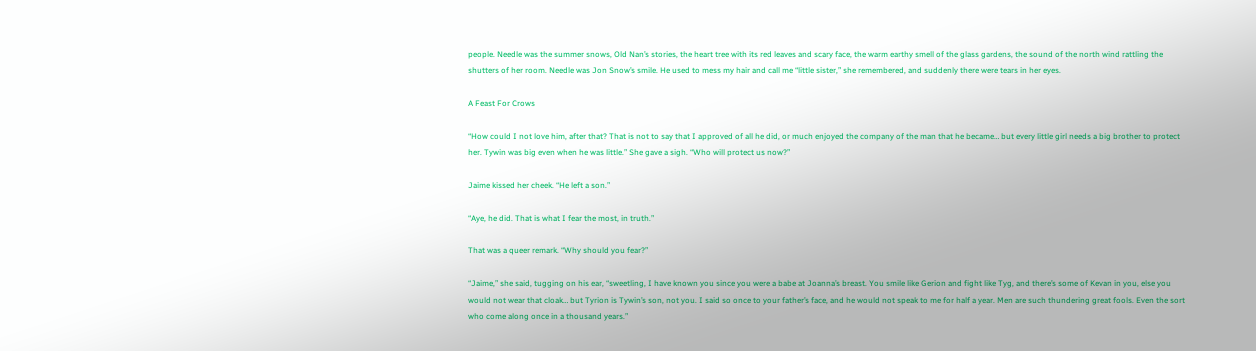people. Needle was the summer snows, Old Nan’s stories, the heart tree with its red leaves and scary face, the warm earthy smell of the glass gardens, the sound of the north wind rattling the shutters of her room. Needle was Jon Snow’s smile. He used to mess my hair and call me “little sister,” she remembered, and suddenly there were tears in her eyes.

A Feast For Crows

“How could I not love him, after that? That is not to say that I approved of all he did, or much enjoyed the company of the man that he became… but every little girl needs a big brother to protect her. Tywin was big even when he was little.” She gave a sigh. “Who will protect us now?”

Jaime kissed her cheek. “He left a son.”

“Aye, he did. That is what I fear the most, in truth.”

That was a queer remark. “Why should you fear?”

“Jaime,” she said, tugging on his ear, “sweetling, I have known you since you were a babe at Joanna’s breast. You smile like Gerion and fight like Tyg, and there’s some of Kevan in you, else you would not wear that cloak… but Tyrion is Tywin’s son, not you. I said so once to your father’s face, and he would not speak to me for half a year. Men are such thundering great fools. Even the sort who come along once in a thousand years.”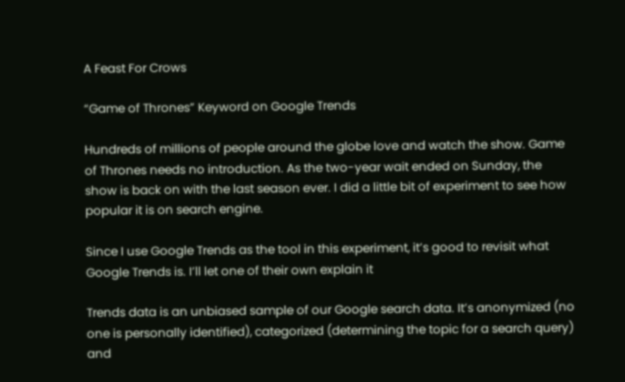A Feast For Crows

“Game of Thrones” Keyword on Google Trends

Hundreds of millions of people around the globe love and watch the show. Game of Thrones needs no introduction. As the two-year wait ended on Sunday, the show is back on with the last season ever. I did a little bit of experiment to see how popular it is on search engine.

Since I use Google Trends as the tool in this experiment, it’s good to revisit what Google Trends is. I’ll let one of their own explain it

Trends data is an unbiased sample of our Google search data. It’s anonymized (no one is personally identified), categorized (determining the topic for a search query) and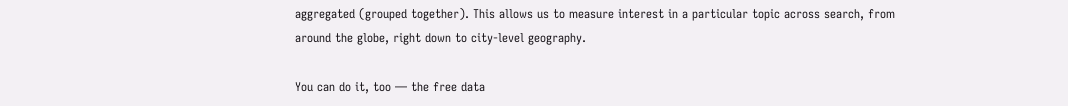aggregated (grouped together). This allows us to measure interest in a particular topic across search, from around the globe, right down to city-level geography.

You can do it, too — the free data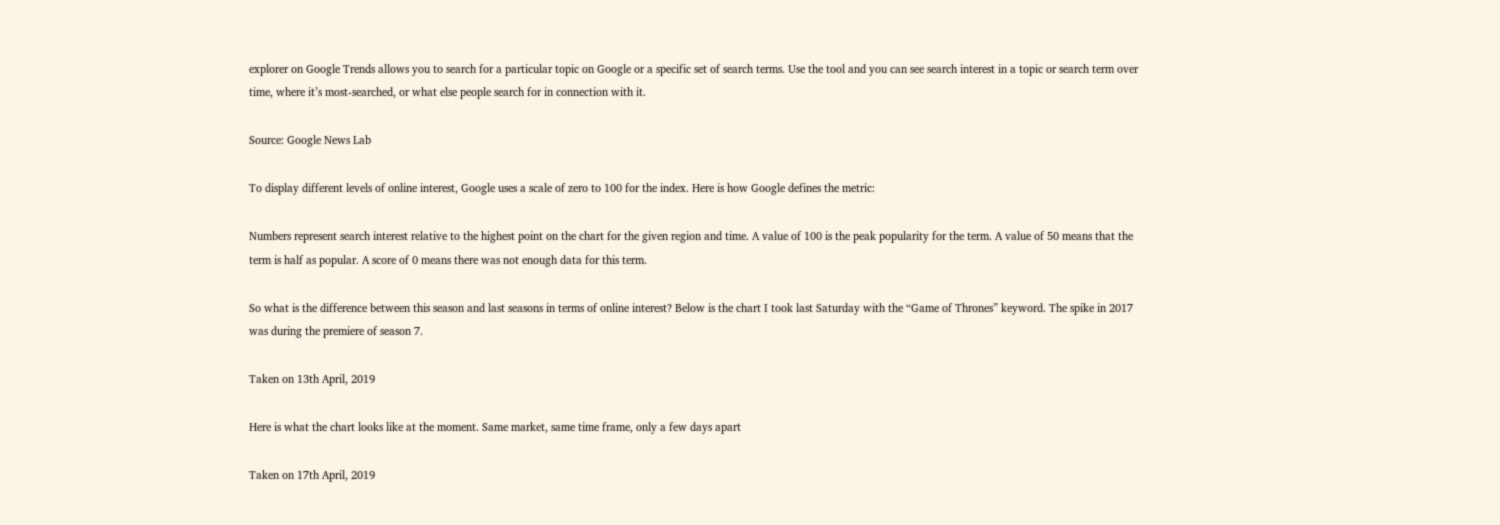explorer on Google Trends allows you to search for a particular topic on Google or a specific set of search terms. Use the tool and you can see search interest in a topic or search term over time, where it’s most-searched, or what else people search for in connection with it.

Source: Google News Lab

To display different levels of online interest, Google uses a scale of zero to 100 for the index. Here is how Google defines the metric:

Numbers represent search interest relative to the highest point on the chart for the given region and time. A value of 100 is the peak popularity for the term. A value of 50 means that the term is half as popular. A score of 0 means there was not enough data for this term.

So what is the difference between this season and last seasons in terms of online interest? Below is the chart I took last Saturday with the “Game of Thrones” keyword. The spike in 2017 was during the premiere of season 7.

Taken on 13th April, 2019

Here is what the chart looks like at the moment. Same market, same time frame, only a few days apart

Taken on 17th April, 2019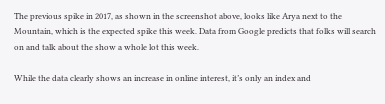The previous spike in 2017, as shown in the screenshot above, looks like Arya next to the Mountain, which is the expected spike this week. Data from Google predicts that folks will search on and talk about the show a whole lot this week.

While the data clearly shows an increase in online interest, it’s only an index and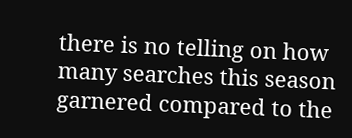there is no telling on how many searches this season garnered compared to the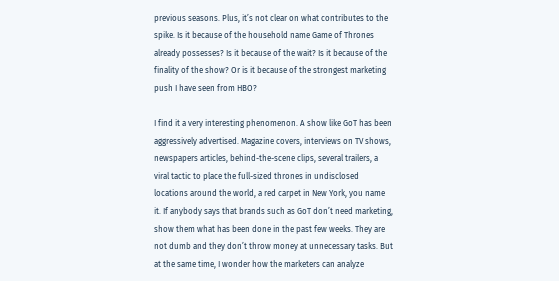previous seasons. Plus, it’s not clear on what contributes to the spike. Is it because of the household name Game of Thrones already possesses? Is it because of the wait? Is it because of the finality of the show? Or is it because of the strongest marketing push I have seen from HBO?

I find it a very interesting phenomenon. A show like GoT has been aggressively advertised. Magazine covers, interviews on TV shows, newspapers articles, behind-the-scene clips, several trailers, a viral tactic to place the full-sized thrones in undisclosed locations around the world, a red carpet in New York, you name it. If anybody says that brands such as GoT don’t need marketing, show them what has been done in the past few weeks. They are not dumb and they don’t throw money at unnecessary tasks. But at the same time, I wonder how the marketers can analyze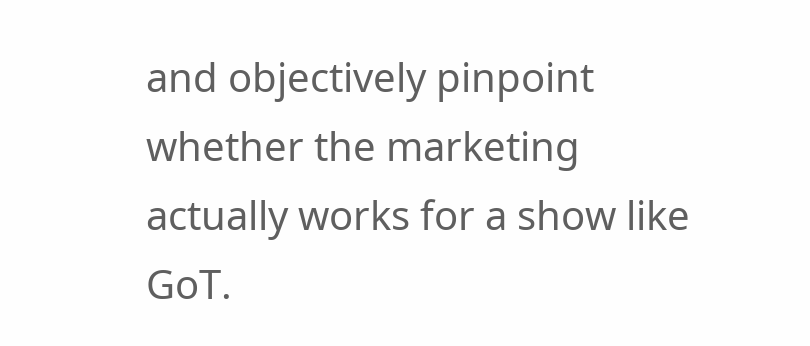and objectively pinpoint whether the marketing actually works for a show like GoT.